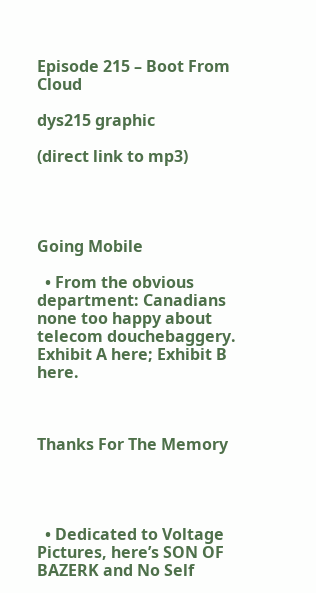Episode 215 – Boot From Cloud

dys215 graphic

(direct link to mp3)




Going Mobile

  • From the obvious department: Canadians none too happy about telecom douchebaggery. Exhibit A here; Exhibit B here.



Thanks For The Memory




  • Dedicated to Voltage Pictures, here’s SON OF BAZERK and No Self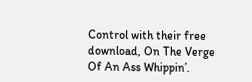Control with their free download, On The Verge Of An Ass Whippin’.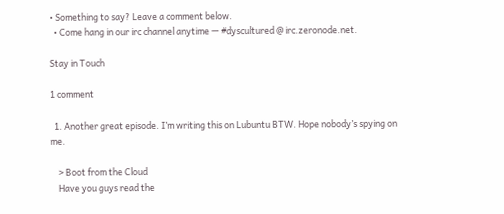• Something to say? Leave a comment below.
  • Come hang in our irc channel anytime — #dyscultured @ irc.zeronode.net.

Stay in Touch

1 comment

  1. Another great episode. I’m writing this on Lubuntu BTW. Hope nobody’s spying on me.

    > Boot from the Cloud
    Have you guys read the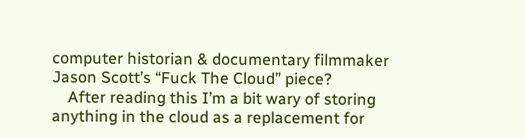computer historian & documentary filmmaker Jason Scott’s “Fuck The Cloud” piece?
    After reading this I’m a bit wary of storing anything in the cloud as a replacement for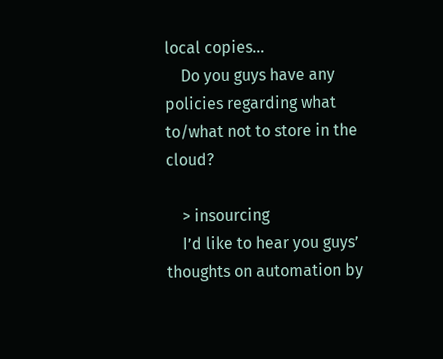local copies…
    Do you guys have any policies regarding what to/what not to store in the cloud?

    > insourcing
    I’d like to hear you guys’ thoughts on automation by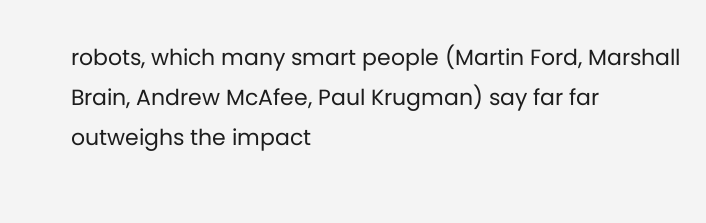robots, which many smart people (Martin Ford, Marshall Brain, Andrew McAfee, Paul Krugman) say far far outweighs the impact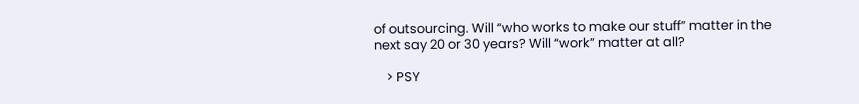of outsourcing. Will “who works to make our stuff” matter in the next say 20 or 30 years? Will “work” matter at all?

    > PSY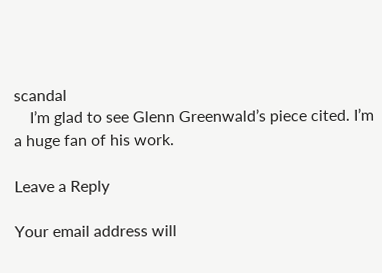scandal
    I’m glad to see Glenn Greenwald’s piece cited. I’m a huge fan of his work.

Leave a Reply

Your email address will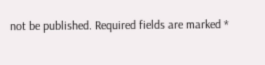not be published. Required fields are marked *